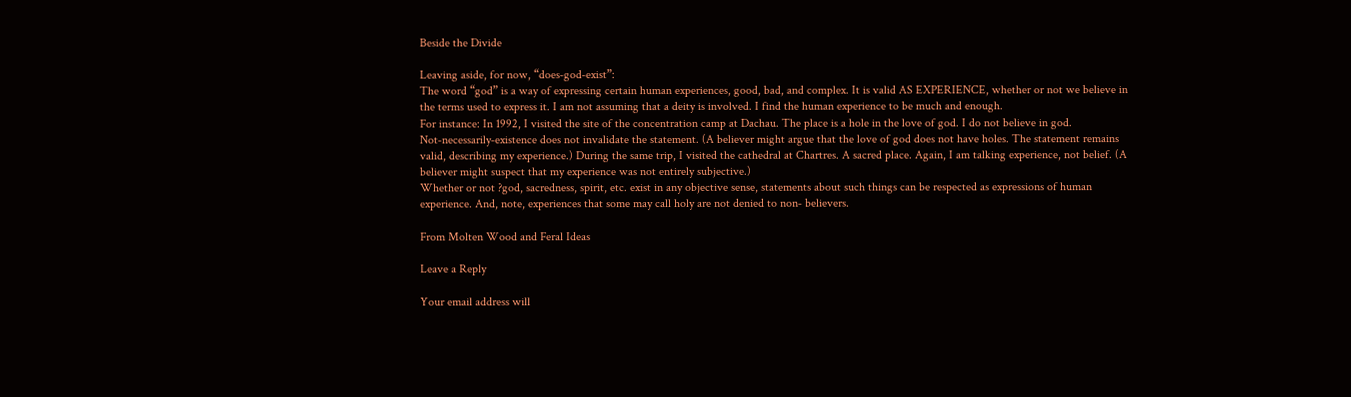Beside the Divide

Leaving aside, for now, “does‐god‐exist”:
The word “god” is a way of expressing certain human experiences, good, bad, and complex. It is valid AS EXPERIENCE, whether or not we believe in the terms used to express it. I am not assuming that a deity is involved. I find the human experience to be much and enough.
For instance: In 1992, I visited the site of the concentration camp at Dachau. The place is a hole in the love of god. I do not believe in god.
Not‐necessarily‐existence does not invalidate the statement. (A believer might argue that the love of god does not have holes. The statement remains valid, describing my experience.) During the same trip, I visited the cathedral at Chartres. A sacred place. Again, I am talking experience, not belief. (A believer might suspect that my experience was not entirely subjective.)
Whether or not ?god, sacredness, spirit, etc. exist in any objective sense, statements about such things can be respected as expressions of human experience. And, note, experiences that some may call holy are not denied to non‐ believers.

From Molten Wood and Feral Ideas

Leave a Reply

Your email address will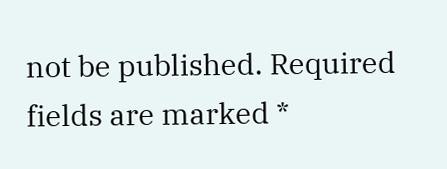not be published. Required fields are marked *